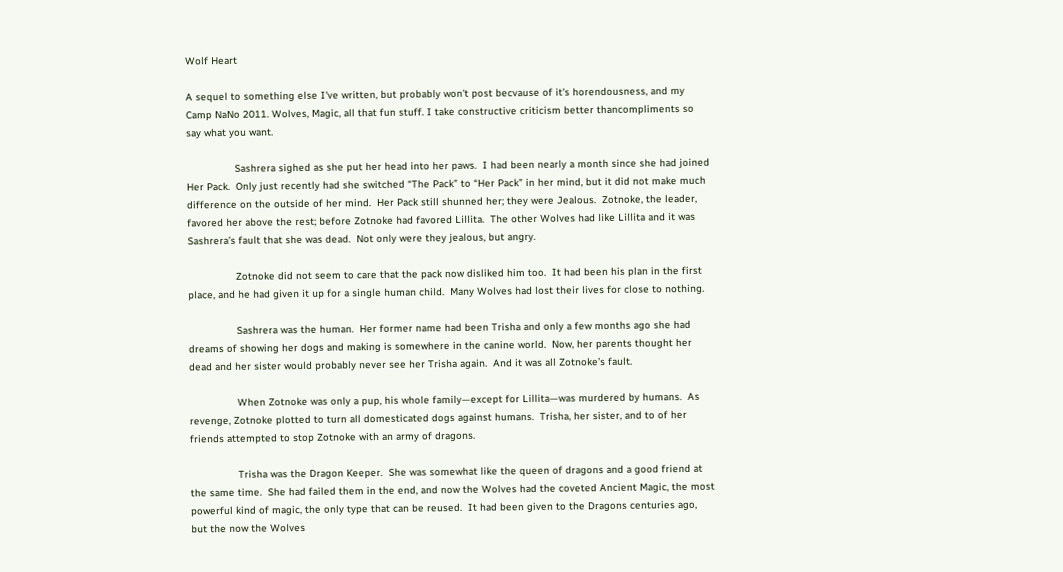Wolf Heart

A sequel to something else I've written, but probably won't post becvause of it's horendousness, and my Camp NaNo 2011. Wolves, Magic, all that fun stuff. I take constructive criticism better thancompliments so say what you want.

                Sashrera sighed as she put her head into her paws.  I had been nearly a month since she had joined Her Pack.  Only just recently had she switched “The Pack” to “Her Pack” in her mind, but it did not make much difference on the outside of her mind.  Her Pack still shunned her; they were Jealous.  Zotnoke, the leader, favored her above the rest; before Zotnoke had favored Lillita.  The other Wolves had like Lillita and it was Sashrera’s fault that she was dead.  Not only were they jealous, but angry.

                Zotnoke did not seem to care that the pack now disliked him too.  It had been his plan in the first place, and he had given it up for a single human child.  Many Wolves had lost their lives for close to nothing.

                Sashrera was the human.  Her former name had been Trisha and only a few months ago she had dreams of showing her dogs and making is somewhere in the canine world.  Now, her parents thought her dead and her sister would probably never see her Trisha again.  And it was all Zotnoke’s fault.

                When Zotnoke was only a pup, his whole family—except for Lillita—was murdered by humans.  As revenge, Zotnoke plotted to turn all domesticated dogs against humans.  Trisha, her sister, and to of her friends attempted to stop Zotnoke with an army of dragons.

                Trisha was the Dragon Keeper.  She was somewhat like the queen of dragons and a good friend at the same time.  She had failed them in the end, and now the Wolves had the coveted Ancient Magic, the most powerful kind of magic, the only type that can be reused.  It had been given to the Dragons centuries ago, but the now the Wolves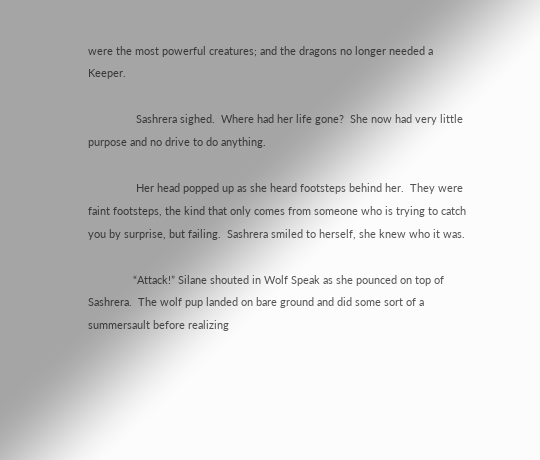were the most powerful creatures; and the dragons no longer needed a Keeper.

                Sashrera sighed.  Where had her life gone?  She now had very little purpose and no drive to do anything.

                Her head popped up as she heard footsteps behind her.  They were faint footsteps, the kind that only comes from someone who is trying to catch you by surprise, but failing.  Sashrera smiled to herself, she knew who it was.

               “Attack!” Silane shouted in Wolf Speak as she pounced on top of Sashrera.  The wolf pup landed on bare ground and did some sort of a summersault before realizing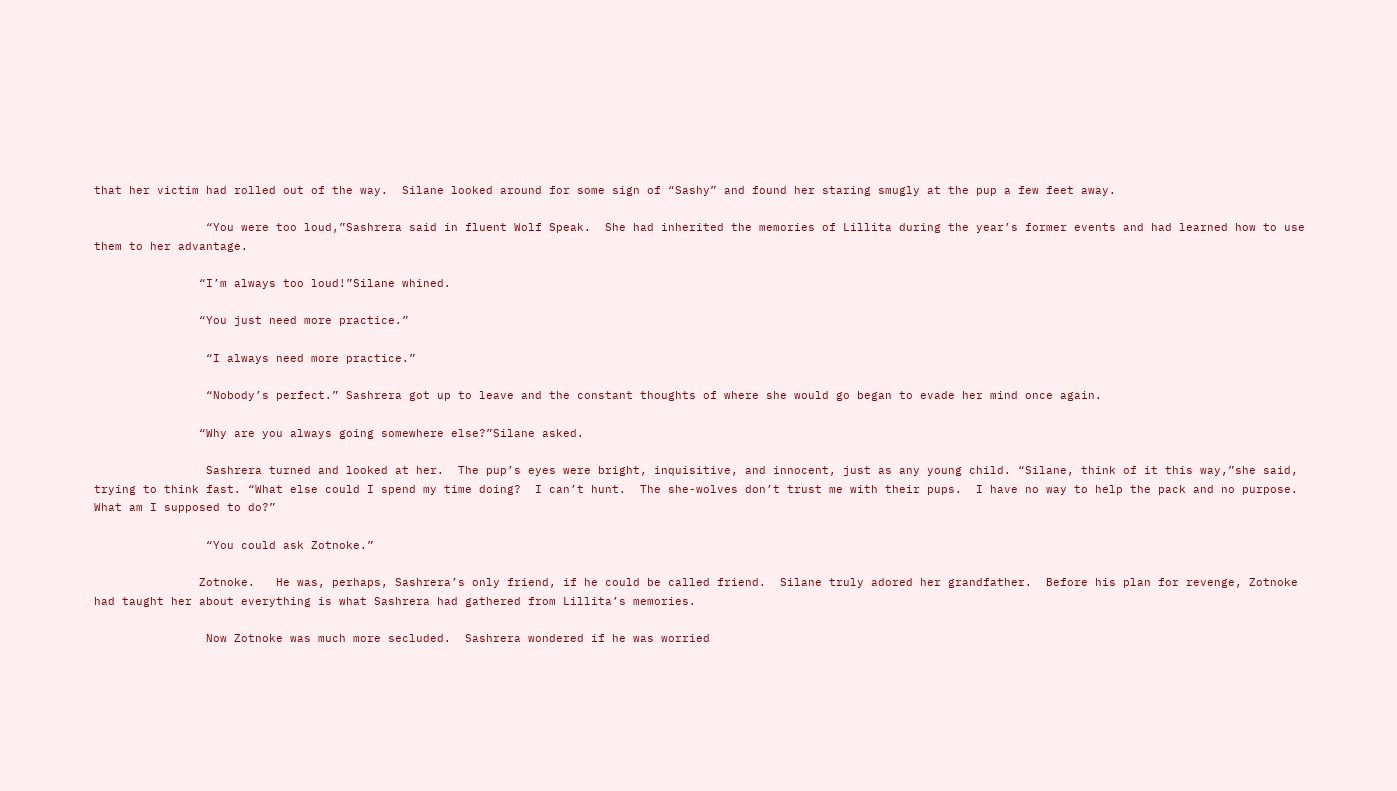that her victim had rolled out of the way.  Silane looked around for some sign of “Sashy” and found her staring smugly at the pup a few feet away.

                “You were too loud,”Sashrera said in fluent Wolf Speak.  She had inherited the memories of Lillita during the year’s former events and had learned how to use them to her advantage.

               “I’m always too loud!”Silane whined.

               “You just need more practice.”

                “I always need more practice.”

                “Nobody’s perfect.” Sashrera got up to leave and the constant thoughts of where she would go began to evade her mind once again.

               “Why are you always going somewhere else?”Silane asked.

                Sashrera turned and looked at her.  The pup’s eyes were bright, inquisitive, and innocent, just as any young child. “Silane, think of it this way,”she said, trying to think fast. “What else could I spend my time doing?  I can’t hunt.  The she-wolves don’t trust me with their pups.  I have no way to help the pack and no purpose.  What am I supposed to do?”

                “You could ask Zotnoke.”

               Zotnoke.   He was, perhaps, Sashrera’s only friend, if he could be called friend.  Silane truly adored her grandfather.  Before his plan for revenge, Zotnoke had taught her about everything is what Sashrera had gathered from Lillita’s memories.

                Now Zotnoke was much more secluded.  Sashrera wondered if he was worried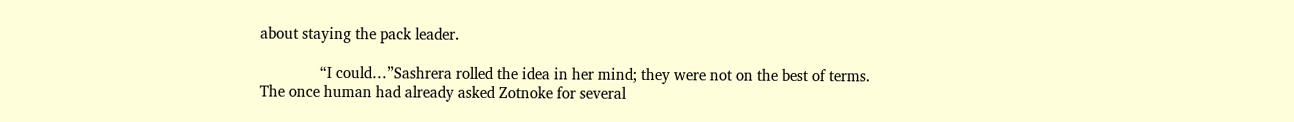about staying the pack leader.

               “I could…”Sashrera rolled the idea in her mind; they were not on the best of terms.  The once human had already asked Zotnoke for several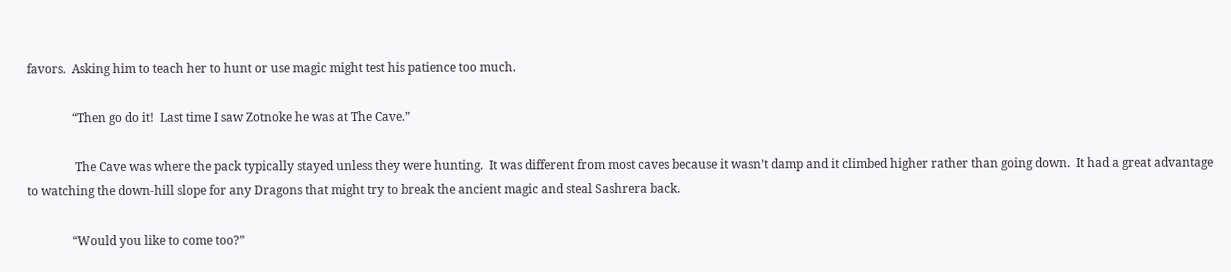favors.  Asking him to teach her to hunt or use magic might test his patience too much.

               “Then go do it!  Last time I saw Zotnoke he was at The Cave.”

                The Cave was where the pack typically stayed unless they were hunting.  It was different from most caves because it wasn’t damp and it climbed higher rather than going down.  It had a great advantage to watching the down-hill slope for any Dragons that might try to break the ancient magic and steal Sashrera back.

               “Would you like to come too?”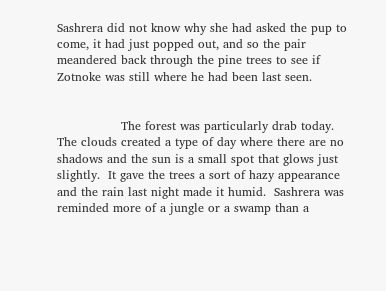Sashrera did not know why she had asked the pup to come, it had just popped out, and so the pair meandered back through the pine trees to see if Zotnoke was still where he had been last seen.


                The forest was particularly drab today.  The clouds created a type of day where there are no shadows and the sun is a small spot that glows just slightly.  It gave the trees a sort of hazy appearance and the rain last night made it humid.  Sashrera was reminded more of a jungle or a swamp than a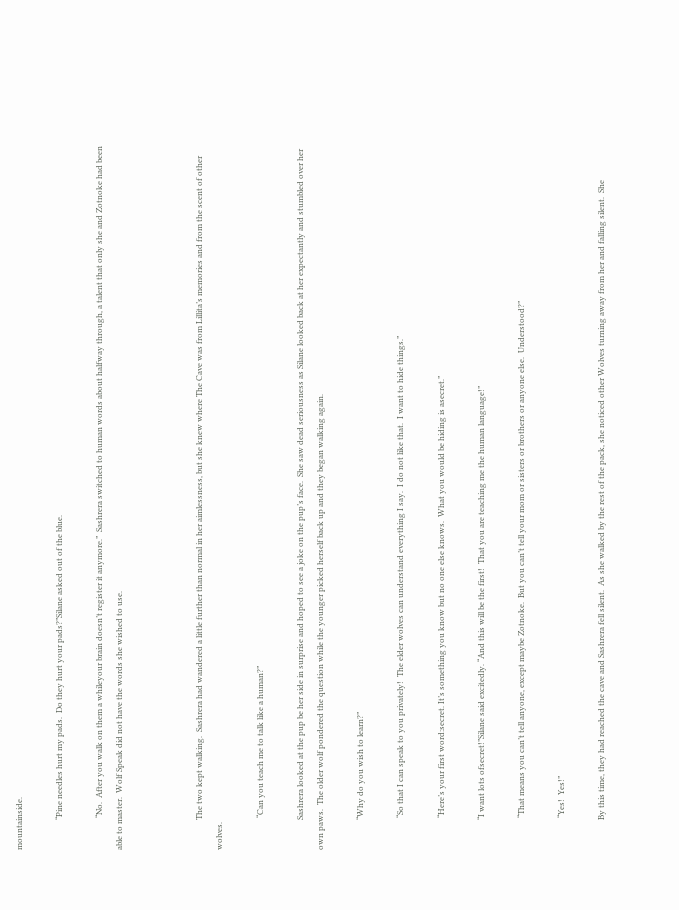mountainside.

               “Pine needles hurt my pads.  Do they hurt your pads?”Silane asked out of the blue.

                “No.  After you walk on them a whileyour brain doesn’t register it anymore.”  Sashrera switched to human words about halfway through, a talent that only she and Zotnoke had been able to master.  Wolf Speak did not have the words she wished to use.



               The two kept walking.  Sashrera had wandered a little further than normal in her aimlessness, but she knew where The Cave was from Lillita’s memories and from the scent of other wolves.

                “Can you teach me to talk like a human?”

               Sashrera looked at the pup be her side in surprise and hoped to see a joke on the pup’s face.  She saw dead seriousness as Silane looked back at her expectantly and stumbled over her own paws.  The older wolf pondered the question while the younger picked herself back up and they began walking again.

               “Why do you wish to learn?”

                “So that I can speak to you privately!  The elder wolves can understand everything I say.  I do not like that.  I want to hide things.”

                “Here’s your first word:secret. It’s something you know but no one else knows.  What you would be hiding is asecret.”

               “I want lots ofsecret!”Silane said excitedly. “And this will be the first!  That you are teaching me the human language!”

                “That means you can’t tell anyone, except maybe Zotnoke.  But you can’t tell your mom or sisters or brothers or anyone else.  Understood?”

                “Yes!  Yes!”

               By this time, they had reached the cave and Sashrera fell silent.  As she walked by the rest of the pack, she noticed other Wolves turning away from her and falling silent.  She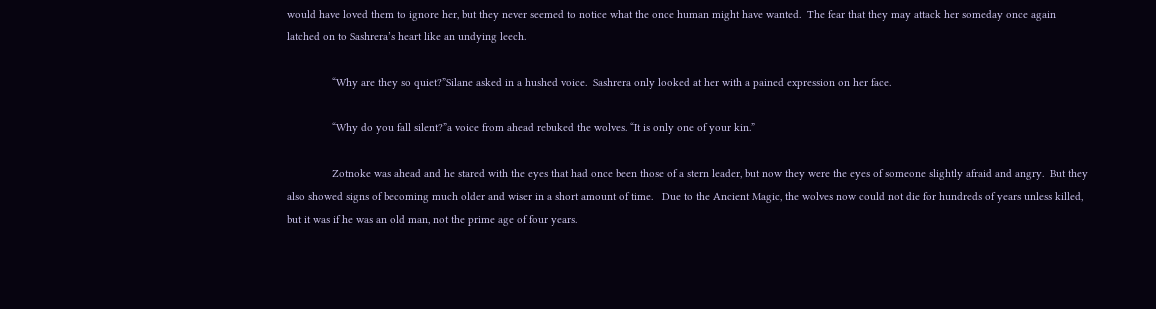would have loved them to ignore her, but they never seemed to notice what the once human might have wanted.  The fear that they may attack her someday once again latched on to Sashrera’s heart like an undying leech.

               “Why are they so quiet?”Silane asked in a hushed voice.  Sashrera only looked at her with a pained expression on her face.

               “Why do you fall silent?”a voice from ahead rebuked the wolves. “It is only one of your kin.”

               Zotnoke was ahead and he stared with the eyes that had once been those of a stern leader, but now they were the eyes of someone slightly afraid and angry.  But they also showed signs of becoming much older and wiser in a short amount of time.   Due to the Ancient Magic, the wolves now could not die for hundreds of years unless killed, but it was if he was an old man, not the prime age of four years.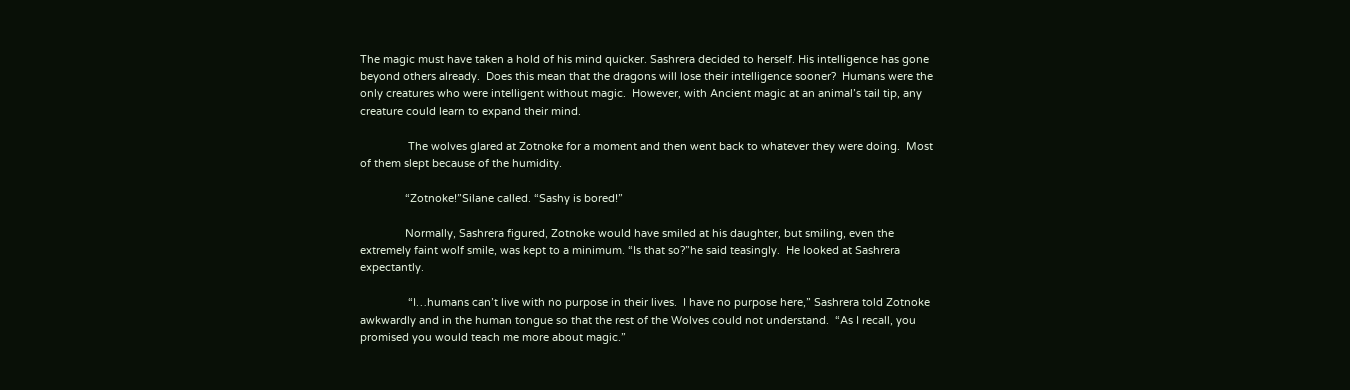The magic must have taken a hold of his mind quicker. Sashrera decided to herself. His intelligence has gone beyond others already.  Does this mean that the dragons will lose their intelligence sooner?  Humans were the only creatures who were intelligent without magic.  However, with Ancient magic at an animal’s tail tip, any creature could learn to expand their mind.

                The wolves glared at Zotnoke for a moment and then went back to whatever they were doing.  Most of them slept because of the humidity.

               “Zotnoke!”Silane called. “Sashy is bored!”

               Normally, Sashrera figured, Zotnoke would have smiled at his daughter, but smiling, even the extremely faint wolf smile, was kept to a minimum. “Is that so?”he said teasingly.  He looked at Sashrera expectantly.

                “I…humans can’t live with no purpose in their lives.  I have no purpose here,” Sashrera told Zotnoke awkwardly and in the human tongue so that the rest of the Wolves could not understand.  “As I recall, you promised you would teach me more about magic.”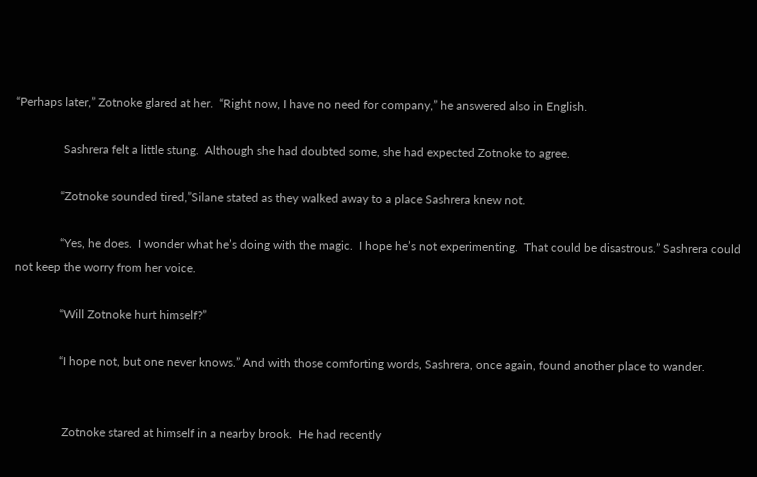“Perhaps later,” Zotnoke glared at her.  “Right now, I have no need for company,” he answered also in English.

                Sashrera felt a little stung.  Although she had doubted some, she had expected Zotnoke to agree.

               “Zotnoke sounded tired,”Silane stated as they walked away to a place Sashrera knew not.

               “Yes, he does.  I wonder what he’s doing with the magic.  I hope he’s not experimenting.  That could be disastrous.” Sashrera could not keep the worry from her voice.

               “Will Zotnoke hurt himself?”

               “I hope not, but one never knows.” And with those comforting words, Sashrera, once again, found another place to wander.


                Zotnoke stared at himself in a nearby brook.  He had recently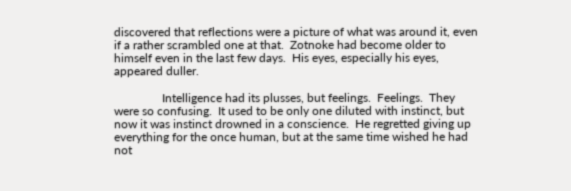discovered that reflections were a picture of what was around it, even if a rather scrambled one at that.  Zotnoke had become older to himself even in the last few days.  His eyes, especially his eyes, appeared duller.

                Intelligence had its plusses, but feelings.  Feelings.  They were so confusing.  It used to be only one diluted with instinct, but now it was instinct drowned in a conscience.  He regretted giving up everything for the once human, but at the same time wished he had not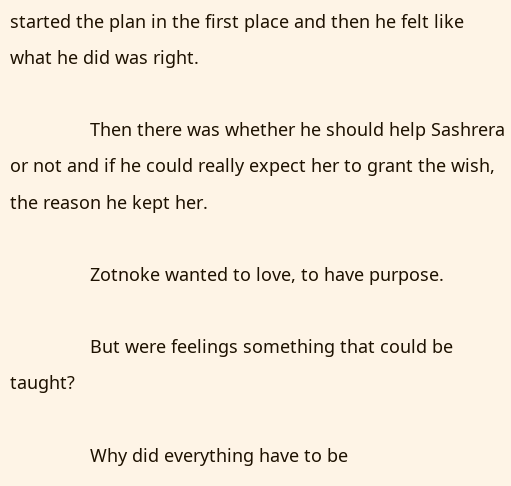started the plan in the first place and then he felt like what he did was right.

                Then there was whether he should help Sashrera or not and if he could really expect her to grant the wish, the reason he kept her.

                Zotnoke wanted to love, to have purpose.

                But were feelings something that could be taught?

                Why did everything have to be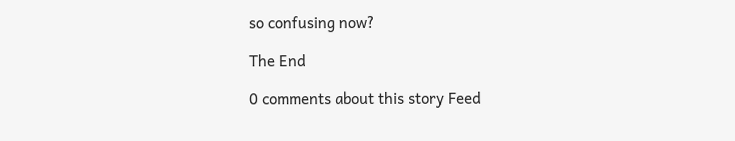so confusing now?

The End

0 comments about this story Feed